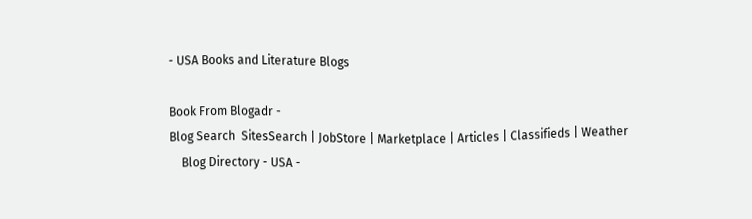- USA Books and Literature Blogs

Book From Blogadr -
Blog Search  SitesSearch | JobStore | Marketplace | Articles | Classifieds | Weather
    Blog Directory - USA -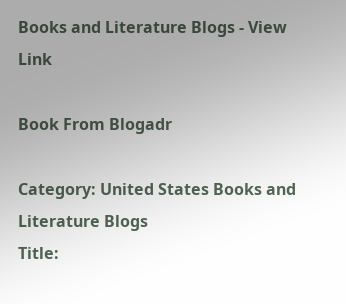Books and Literature Blogs - View Link

Book From Blogadr

Category: United States Books and Literature Blogs
Title: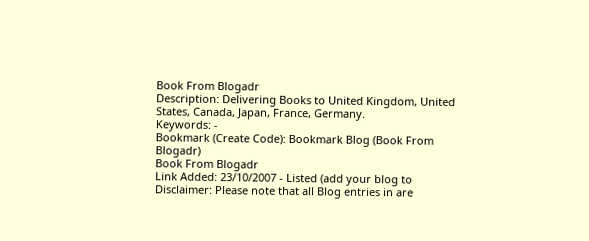Book From Blogadr
Description: Delivering Books to United Kingdom, United States, Canada, Japan, France, Germany.
Keywords: -
Bookmark (Create Code): Bookmark Blog (Book From Blogadr)
Book From Blogadr
Link Added: 23/10/2007 - Listed (add your blog to
Disclaimer: Please note that all Blog entries in are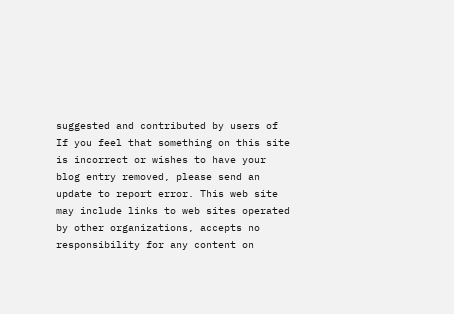suggested and contributed by users of If you feel that something on this site is incorrect or wishes to have your blog entry removed, please send an update to report error. This web site may include links to web sites operated by other organizations, accepts no responsibility for any content on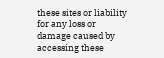these sites or liability for any loss or damage caused by accessing these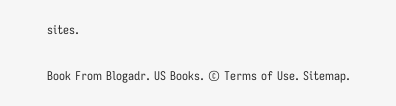sites.

Book From Blogadr. US Books. © Terms of Use. Sitemap.